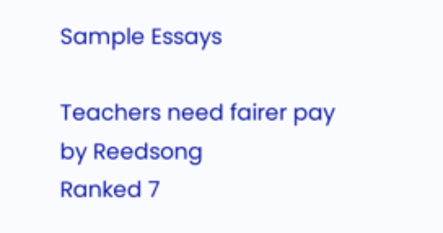Sample Essays

Teachers need fairer pay
by Reedsong
Ranked 7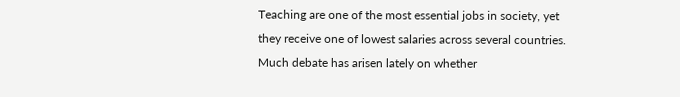Teaching are one of the most essential jobs in society, yet they receive one of lowest salaries across several countries. Much debate has arisen lately on whether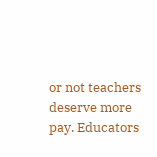or not teachers deserve more pay. Educators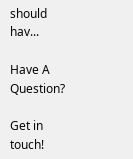should hav...

Have A Question?

Get in touch!